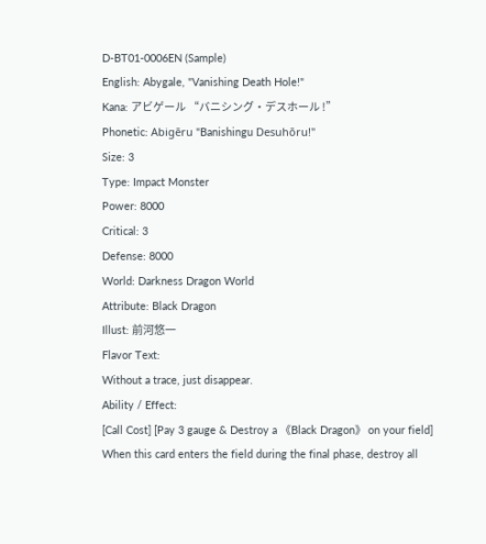D-BT01-0006EN (Sample)
English: Abygale, "Vanishing Death Hole!"
Kana: アビゲール “バニシング・デスホール !”
Phonetic: Abigēru "Banishingu Desuhōru!"
Size: 3
Type: Impact Monster
Power: 8000
Critical: 3
Defense: 8000
World: Darkness Dragon World
Attribute: Black Dragon
Illust: 前河悠一
Flavor Text:
Without a trace, just disappear.
Ability / Effect:
[Call Cost] [Pay 3 gauge & Destroy a 《Black Dragon》 on your field]
When this card enters the field during the final phase, destroy all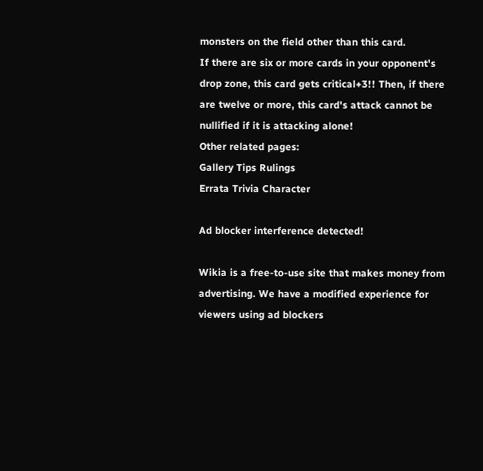monsters on the field other than this card.
If there are six or more cards in your opponent's drop zone, this card gets critical+3!! Then, if there are twelve or more, this card's attack cannot be nullified if it is attacking alone!
Other related pages:
Gallery Tips Rulings
Errata Trivia Character

Ad blocker interference detected!

Wikia is a free-to-use site that makes money from advertising. We have a modified experience for viewers using ad blockers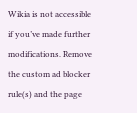Wikia is not accessible if you’ve made further modifications. Remove the custom ad blocker rule(s) and the page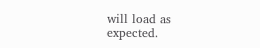will load as expected.